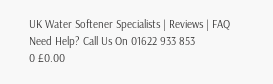UK Water Softener Specialists | Reviews | FAQ
Need Help? Call Us On 01622 933 853
0 £0.00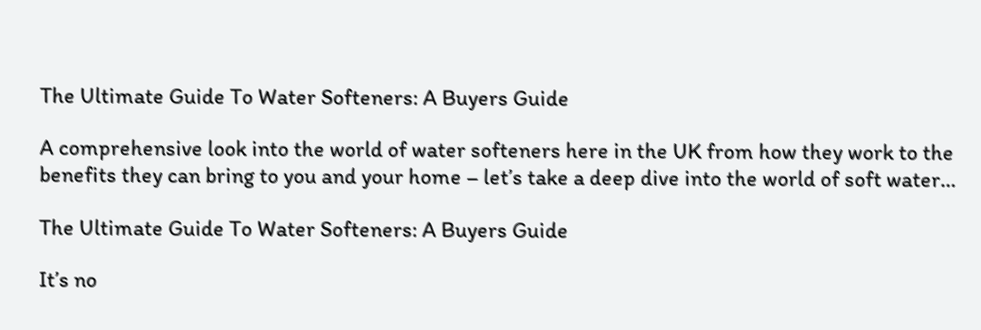The Ultimate Guide To Water Softeners: A Buyers Guide

A comprehensive look into the world of water softeners here in the UK from how they work to the benefits they can bring to you and your home – let’s take a deep dive into the world of soft water…

The Ultimate Guide To Water Softeners: A Buyers Guide

It’s no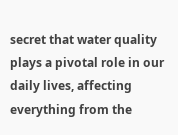secret that water quality plays a pivotal role in our daily lives, affecting everything from the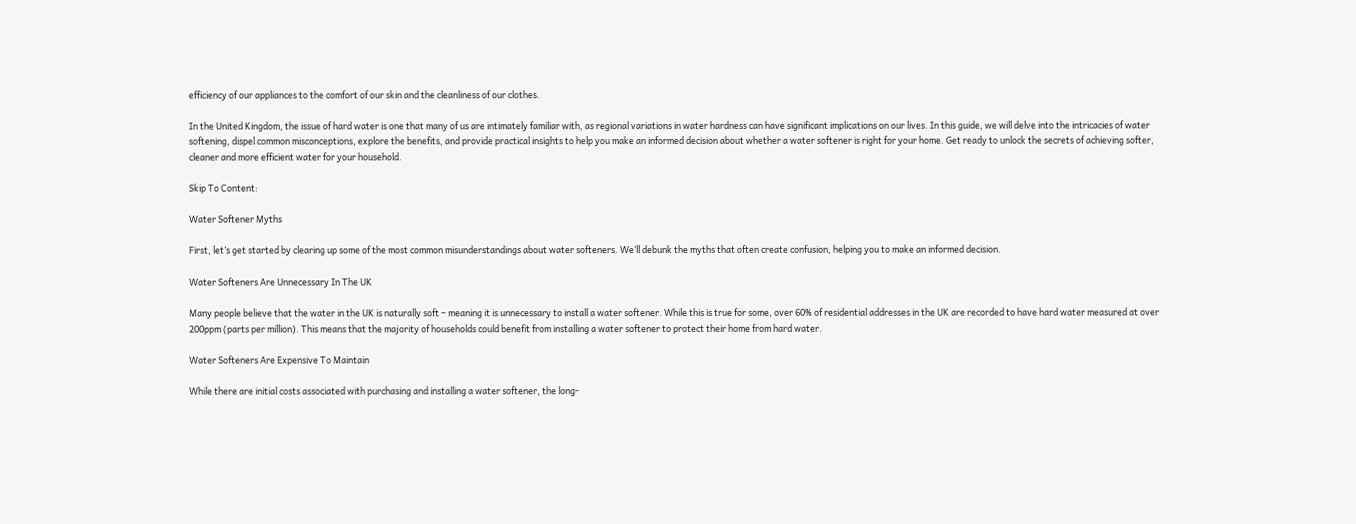efficiency of our appliances to the comfort of our skin and the cleanliness of our clothes.

In the United Kingdom, the issue of hard water is one that many of us are intimately familiar with, as regional variations in water hardness can have significant implications on our lives. In this guide, we will delve into the intricacies of water softening, dispel common misconceptions, explore the benefits, and provide practical insights to help you make an informed decision about whether a water softener is right for your home. Get ready to unlock the secrets of achieving softer, cleaner and more efficient water for your household.

Skip To Content:

Water Softener Myths

First, let’s get started by clearing up some of the most common misunderstandings about water softeners. We’ll debunk the myths that often create confusion, helping you to make an informed decision.

Water Softeners Are Unnecessary In The UK

Many people believe that the water in the UK is naturally soft – meaning it is unnecessary to install a water softener. While this is true for some, over 60% of residential addresses in the UK are recorded to have hard water measured at over 200ppm (parts per million). This means that the majority of households could benefit from installing a water softener to protect their home from hard water.

Water Softeners Are Expensive To Maintain

While there are initial costs associated with purchasing and installing a water softener, the long-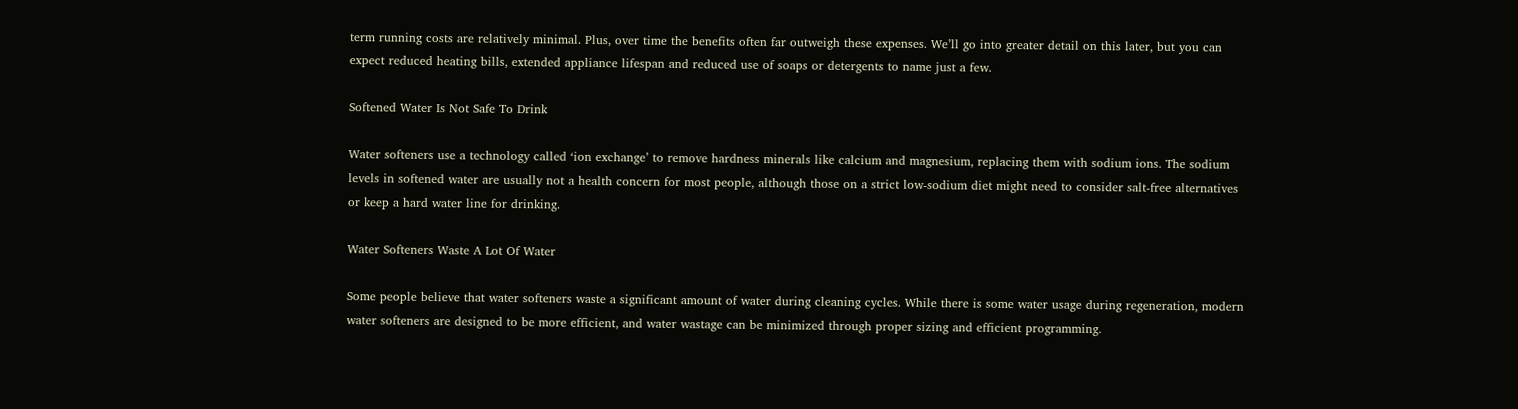term running costs are relatively minimal. Plus, over time the benefits often far outweigh these expenses. We’ll go into greater detail on this later, but you can expect reduced heating bills, extended appliance lifespan and reduced use of soaps or detergents to name just a few.

Softened Water Is Not Safe To Drink

Water softeners use a technology called ‘ion exchange’ to remove hardness minerals like calcium and magnesium, replacing them with sodium ions. The sodium levels in softened water are usually not a health concern for most people, although those on a strict low-sodium diet might need to consider salt-free alternatives or keep a hard water line for drinking.

Water Softeners Waste A Lot Of Water

Some people believe that water softeners waste a significant amount of water during cleaning cycles. While there is some water usage during regeneration, modern water softeners are designed to be more efficient, and water wastage can be minimized through proper sizing and efficient programming.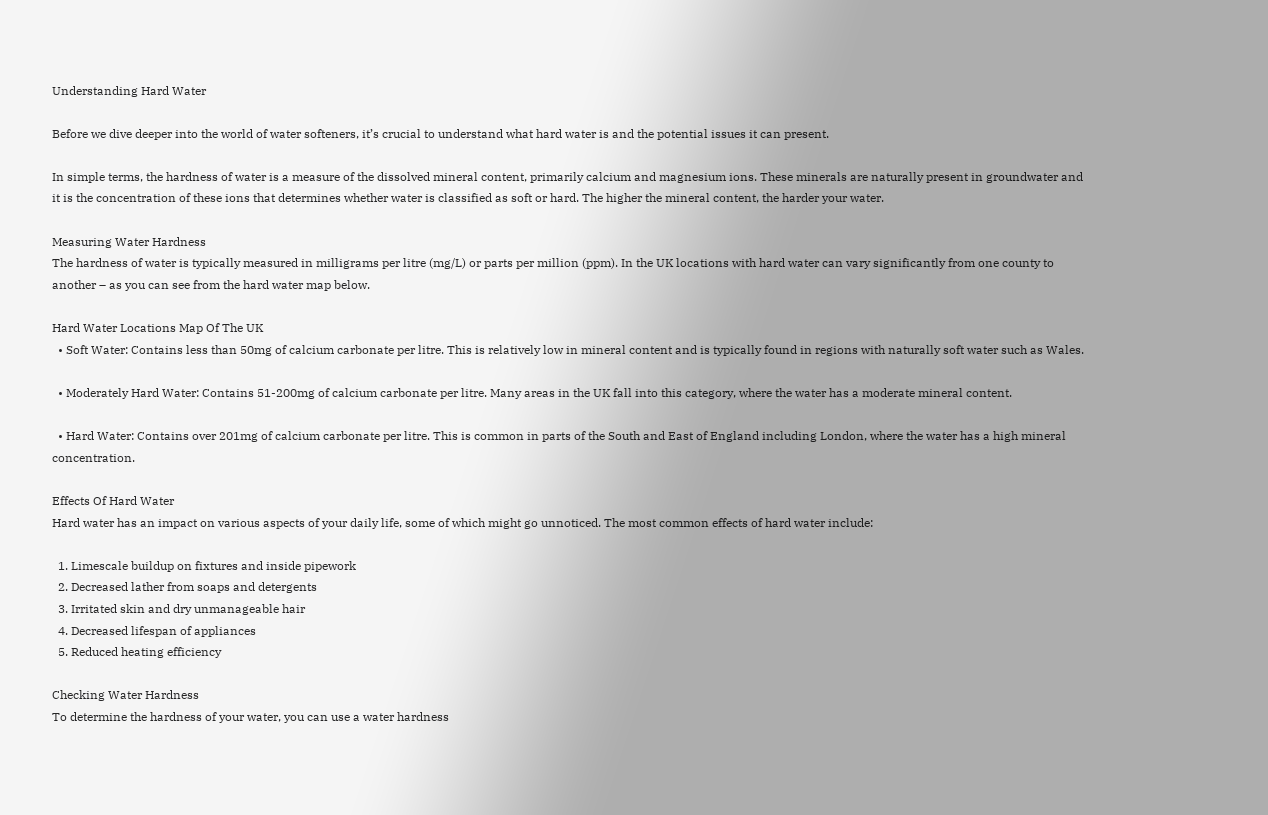Understanding Hard Water

Before we dive deeper into the world of water softeners, it’s crucial to understand what hard water is and the potential issues it can present.

In simple terms, the hardness of water is a measure of the dissolved mineral content, primarily calcium and magnesium ions. These minerals are naturally present in groundwater and it is the concentration of these ions that determines whether water is classified as soft or hard. The higher the mineral content, the harder your water.

Measuring Water Hardness
The hardness of water is typically measured in milligrams per litre (mg/L) or parts per million (ppm). In the UK locations with hard water can vary significantly from one county to another – as you can see from the hard water map below.

Hard Water Locations Map Of The UK
  • Soft Water: Contains less than 50mg of calcium carbonate per litre. This is relatively low in mineral content and is typically found in regions with naturally soft water such as Wales.

  • Moderately Hard Water: Contains 51-200mg of calcium carbonate per litre. Many areas in the UK fall into this category, where the water has a moderate mineral content.

  • Hard Water: Contains over 201mg of calcium carbonate per litre. This is common in parts of the South and East of England including London, where the water has a high mineral concentration.

Effects Of Hard Water
Hard water has an impact on various aspects of your daily life, some of which might go unnoticed. The most common effects of hard water include:

  1. Limescale buildup on fixtures and inside pipework
  2. Decreased lather from soaps and detergents
  3. Irritated skin and dry unmanageable hair
  4. Decreased lifespan of appliances
  5. Reduced heating efficiency

Checking Water Hardness
To determine the hardness of your water, you can use a water hardness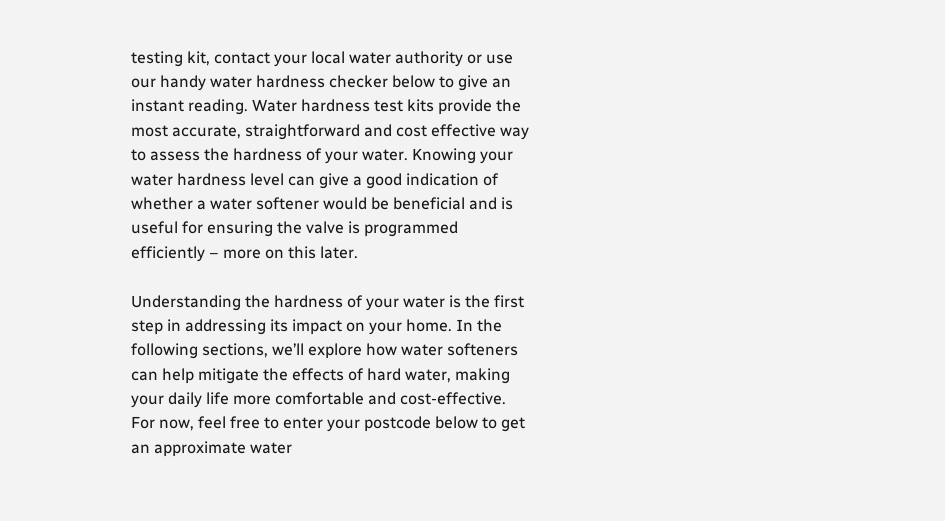testing kit, contact your local water authority or use our handy water hardness checker below to give an instant reading. Water hardness test kits provide the most accurate, straightforward and cost effective way to assess the hardness of your water. Knowing your water hardness level can give a good indication of whether a water softener would be beneficial and is useful for ensuring the valve is programmed efficiently – more on this later.

Understanding the hardness of your water is the first step in addressing its impact on your home. In the following sections, we’ll explore how water softeners can help mitigate the effects of hard water, making your daily life more comfortable and cost-effective. For now, feel free to enter your postcode below to get an approximate water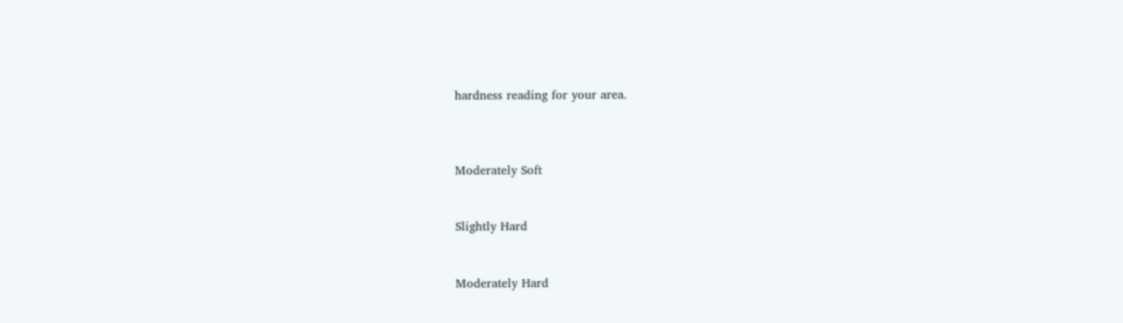hardness reading for your area.



Moderately Soft


Slightly Hard


Moderately Hard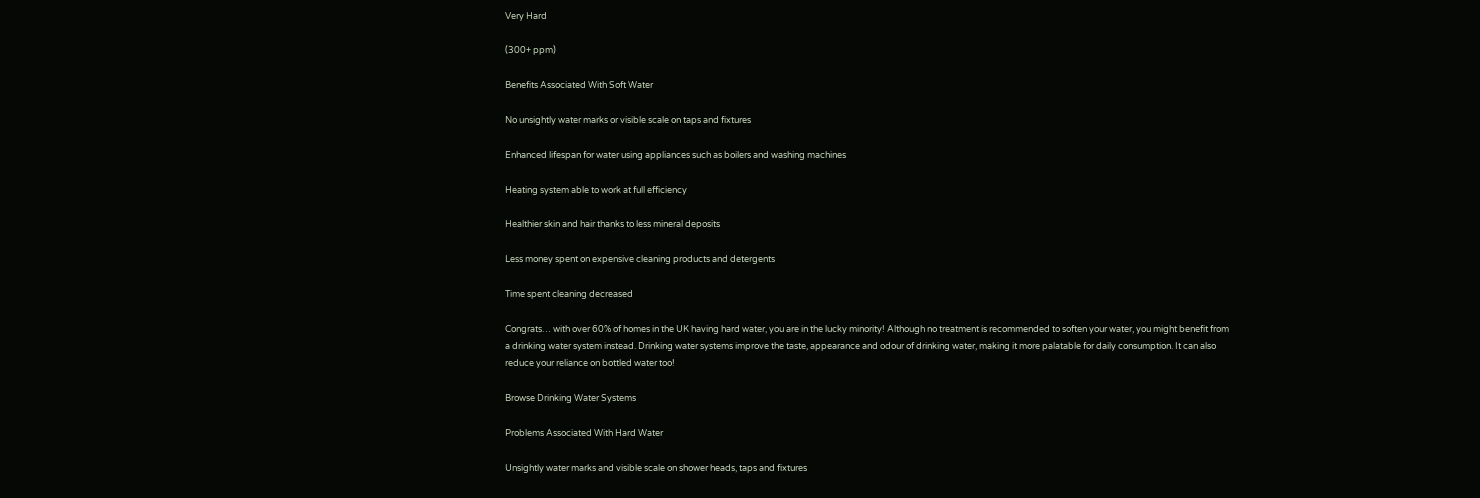Very Hard

(300+ ppm)

Benefits Associated With Soft Water

No unsightly water marks or visible scale on taps and fixtures

Enhanced lifespan for water using appliances such as boilers and washing machines

Heating system able to work at full efficiency

Healthier skin and hair thanks to less mineral deposits

Less money spent on expensive cleaning products and detergents

Time spent cleaning decreased

Congrats… with over 60% of homes in the UK having hard water, you are in the lucky minority! Although no treatment is recommended to soften your water, you might benefit from a drinking water system instead. Drinking water systems improve the taste, appearance and odour of drinking water, making it more palatable for daily consumption. It can also reduce your reliance on bottled water too!

Browse Drinking Water Systems

Problems Associated With Hard Water

Unsightly water marks and visible scale on shower heads, taps and fixtures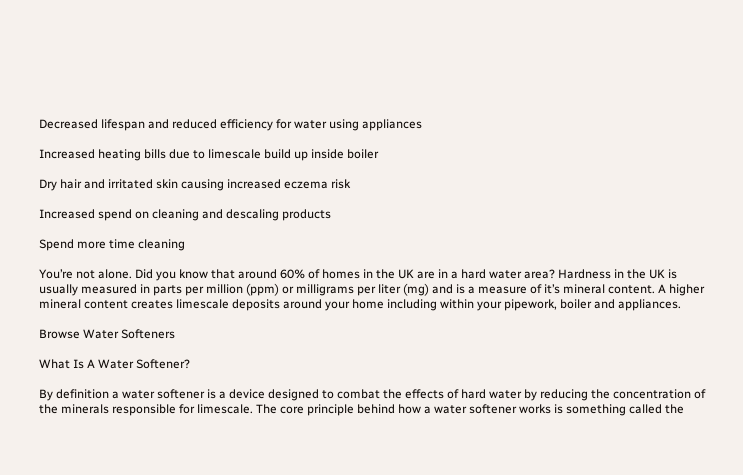Decreased lifespan and reduced efficiency for water using appliances

Increased heating bills due to limescale build up inside boiler

Dry hair and irritated skin causing increased eczema risk

Increased spend on cleaning and descaling products

Spend more time cleaning

You’re not alone. Did you know that around 60% of homes in the UK are in a hard water area? Hardness in the UK is usually measured in parts per million (ppm) or milligrams per liter (mg) and is a measure of it’s mineral content. A higher mineral content creates limescale deposits around your home including within your pipework, boiler and appliances.

Browse Water Softeners

What Is A Water Softener?

By definition a water softener is a device designed to combat the effects of hard water by reducing the concentration of the minerals responsible for limescale. The core principle behind how a water softener works is something called the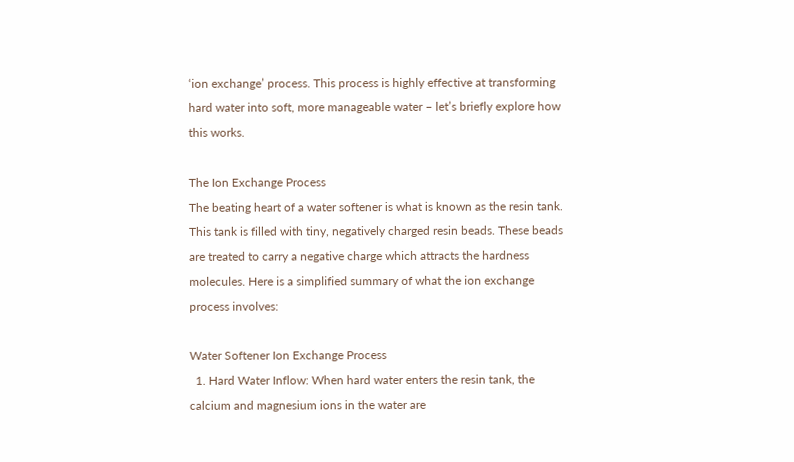‘ion exchange’ process. This process is highly effective at transforming hard water into soft, more manageable water – let’s briefly explore how this works.

The Ion Exchange Process
The beating heart of a water softener is what is known as the resin tank. This tank is filled with tiny, negatively charged resin beads. These beads are treated to carry a negative charge which attracts the hardness molecules. Here is a simplified summary of what the ion exchange process involves:

Water Softener Ion Exchange Process
  1. Hard Water Inflow: When hard water enters the resin tank, the calcium and magnesium ions in the water are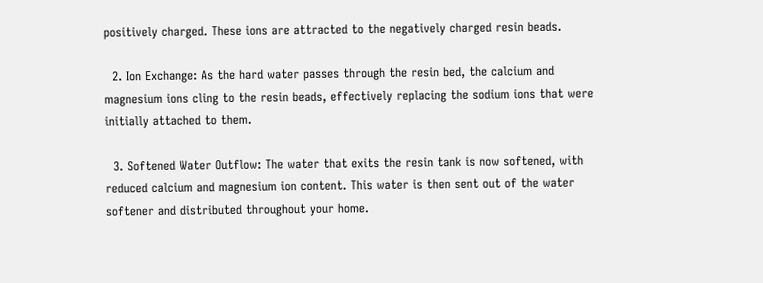positively charged. These ions are attracted to the negatively charged resin beads.

  2. Ion Exchange: As the hard water passes through the resin bed, the calcium and magnesium ions cling to the resin beads, effectively replacing the sodium ions that were initially attached to them.

  3. Softened Water Outflow: The water that exits the resin tank is now softened, with reduced calcium and magnesium ion content. This water is then sent out of the water softener and distributed throughout your home.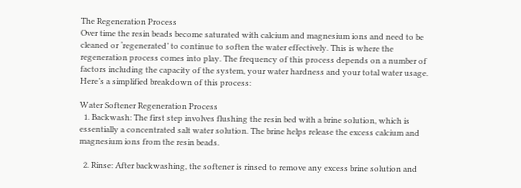The Regeneration Process
Over time the resin beads become saturated with calcium and magnesium ions and need to be cleaned or ‘regenerated’ to continue to soften the water effectively. This is where the regeneration process comes into play. The frequency of this process depends on a number of factors including the capacity of the system, your water hardness and your total water usage. Here’s a simplified breakdown of this process:

Water Softener Regeneration Process
  1. Backwash: The first step involves flushing the resin bed with a brine solution, which is essentially a concentrated salt water solution. The brine helps release the excess calcium and magnesium ions from the resin beads.

  2. Rinse: After backwashing, the softener is rinsed to remove any excess brine solution and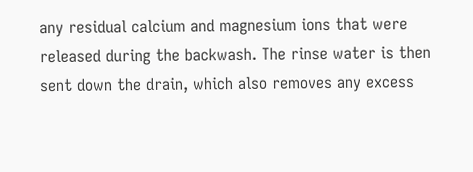any residual calcium and magnesium ions that were released during the backwash. The rinse water is then sent down the drain, which also removes any excess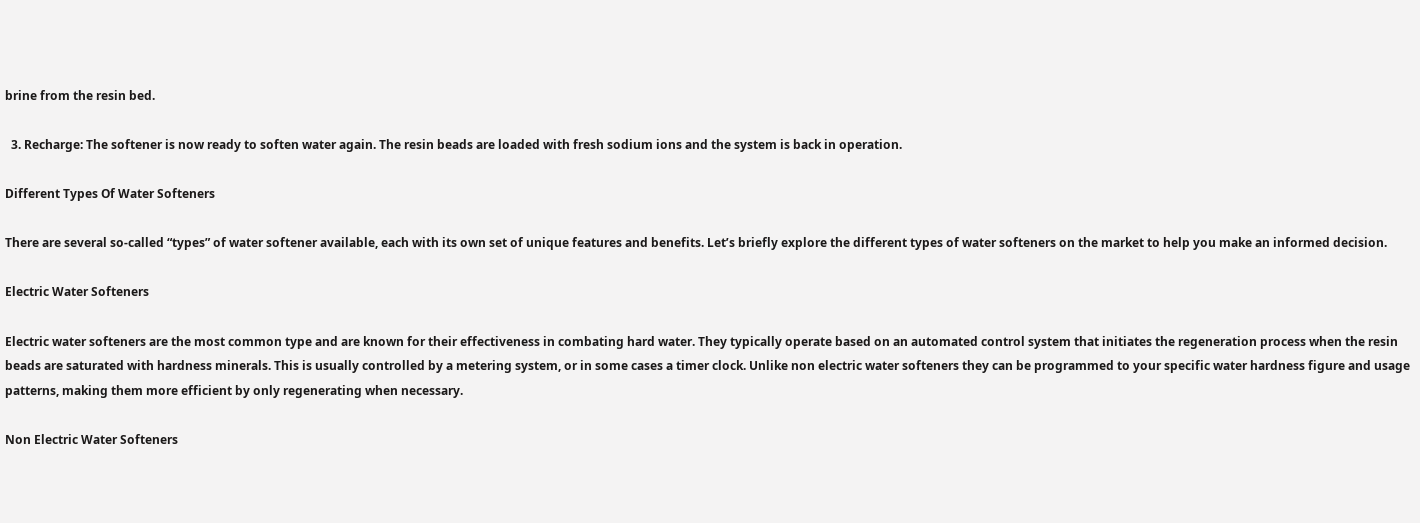brine from the resin bed.

  3. Recharge: The softener is now ready to soften water again. The resin beads are loaded with fresh sodium ions and the system is back in operation.

Different Types Of Water Softeners

There are several so-called “types” of water softener available, each with its own set of unique features and benefits. Let’s briefly explore the different types of water softeners on the market to help you make an informed decision.

Electric Water Softeners

Electric water softeners are the most common type and are known for their effectiveness in combating hard water. They typically operate based on an automated control system that initiates the regeneration process when the resin beads are saturated with hardness minerals. This is usually controlled by a metering system, or in some cases a timer clock. Unlike non electric water softeners they can be programmed to your specific water hardness figure and usage patterns, making them more efficient by only regenerating when necessary.

Non Electric Water Softeners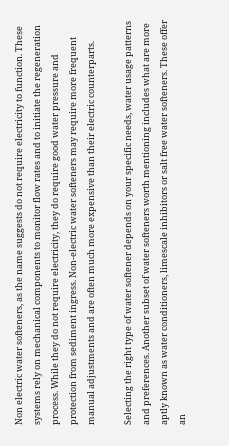Non electric water softeners, as the name suggests do not require electricity to function. These systems rely on mechanical components to monitor flow rates and to initiate the regeneration process. While they do not require electricity, they do require good water pressure and protection from sediment ingress. Non-electric water softeners may require more frequent manual adjustments and are often much more expensive than their electric counterparts.

Selecting the right type of water softener depends on your specific needs, water usage patterns and preferences. Another subset of water softeners worth mentioning includes what are more aptly known as water conditioners, limescale inhibitors or salt free water softeners. These offer an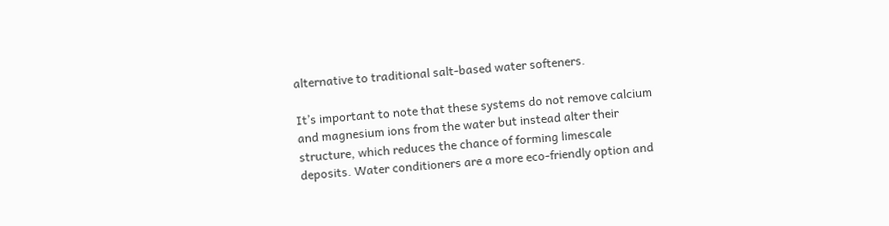alternative to traditional salt-based water softeners.

It’s important to note that these systems do not remove calcium and magnesium ions from the water but instead alter their structure, which reduces the chance of forming limescale deposits. Water conditioners are a more eco-friendly option and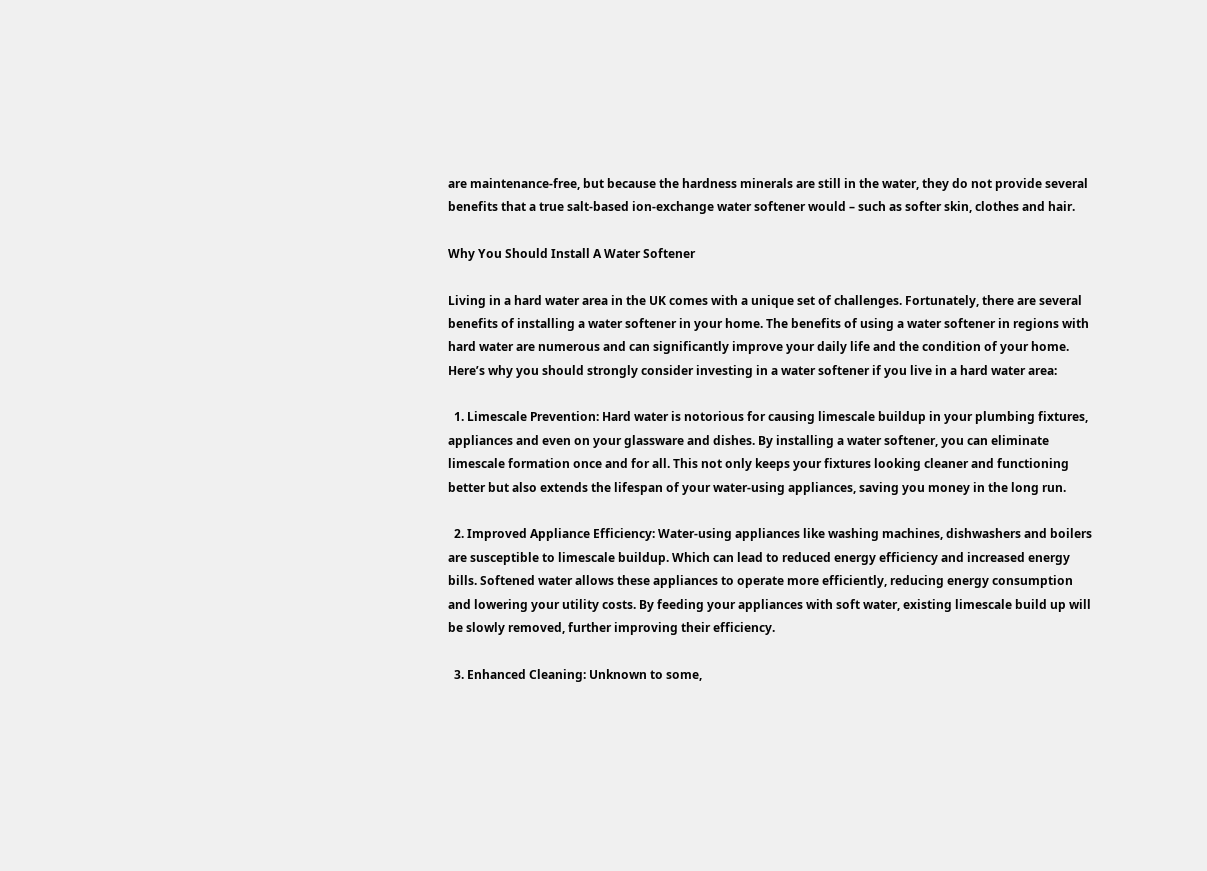are maintenance-free, but because the hardness minerals are still in the water, they do not provide several benefits that a true salt-based ion-exchange water softener would – such as softer skin, clothes and hair.

Why You Should Install A Water Softener

Living in a hard water area in the UK comes with a unique set of challenges. Fortunately, there are several benefits of installing a water softener in your home. The benefits of using a water softener in regions with hard water are numerous and can significantly improve your daily life and the condition of your home. Here’s why you should strongly consider investing in a water softener if you live in a hard water area:

  1. Limescale Prevention: Hard water is notorious for causing limescale buildup in your plumbing fixtures, appliances and even on your glassware and dishes. By installing a water softener, you can eliminate limescale formation once and for all. This not only keeps your fixtures looking cleaner and functioning better but also extends the lifespan of your water-using appliances, saving you money in the long run.

  2. Improved Appliance Efficiency: Water-using appliances like washing machines, dishwashers and boilers are susceptible to limescale buildup. Which can lead to reduced energy efficiency and increased energy bills. Softened water allows these appliances to operate more efficiently, reducing energy consumption and lowering your utility costs. By feeding your appliances with soft water, existing limescale build up will be slowly removed, further improving their efficiency.

  3. Enhanced Cleaning: Unknown to some,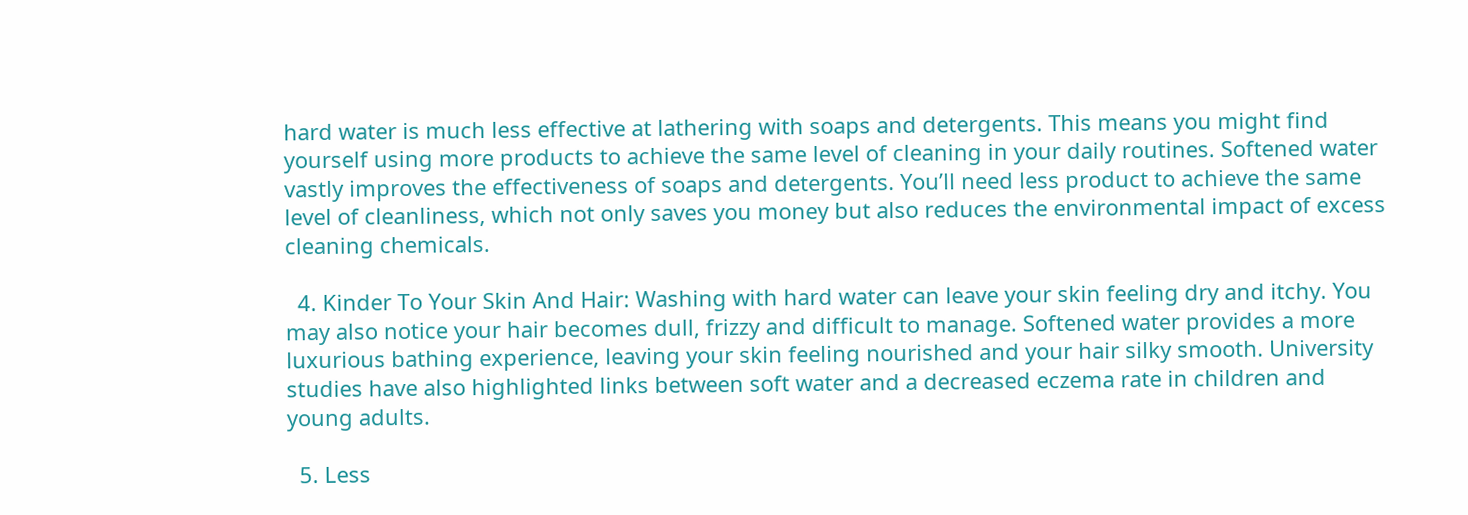hard water is much less effective at lathering with soaps and detergents. This means you might find yourself using more products to achieve the same level of cleaning in your daily routines. Softened water vastly improves the effectiveness of soaps and detergents. You’ll need less product to achieve the same level of cleanliness, which not only saves you money but also reduces the environmental impact of excess cleaning chemicals.

  4. Kinder To Your Skin And Hair: Washing with hard water can leave your skin feeling dry and itchy. You may also notice your hair becomes dull, frizzy and difficult to manage. Softened water provides a more luxurious bathing experience, leaving your skin feeling nourished and your hair silky smooth. University studies have also highlighted links between soft water and a decreased eczema rate in children and young adults.

  5. Less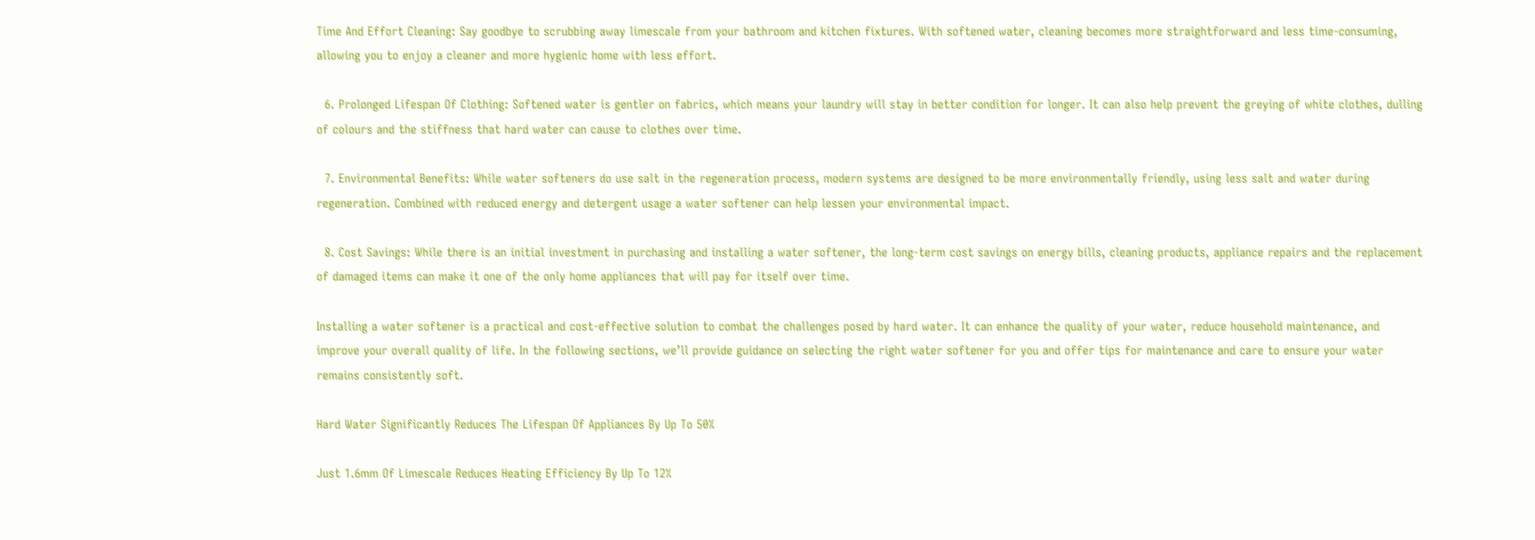Time And Effort Cleaning: Say goodbye to scrubbing away limescale from your bathroom and kitchen fixtures. With softened water, cleaning becomes more straightforward and less time-consuming, allowing you to enjoy a cleaner and more hygienic home with less effort.

  6. Prolonged Lifespan Of Clothing: Softened water is gentler on fabrics, which means your laundry will stay in better condition for longer. It can also help prevent the greying of white clothes, dulling of colours and the stiffness that hard water can cause to clothes over time.

  7. Environmental Benefits: While water softeners do use salt in the regeneration process, modern systems are designed to be more environmentally friendly, using less salt and water during regeneration. Combined with reduced energy and detergent usage a water softener can help lessen your environmental impact.

  8. Cost Savings: While there is an initial investment in purchasing and installing a water softener, the long-term cost savings on energy bills, cleaning products, appliance repairs and the replacement of damaged items can make it one of the only home appliances that will pay for itself over time.

Installing a water softener is a practical and cost-effective solution to combat the challenges posed by hard water. It can enhance the quality of your water, reduce household maintenance, and improve your overall quality of life. In the following sections, we’ll provide guidance on selecting the right water softener for you and offer tips for maintenance and care to ensure your water remains consistently soft.

Hard Water Significantly Reduces The Lifespan Of Appliances By Up To 50%

Just 1.6mm Of Limescale Reduces Heating Efficiency By Up To 12%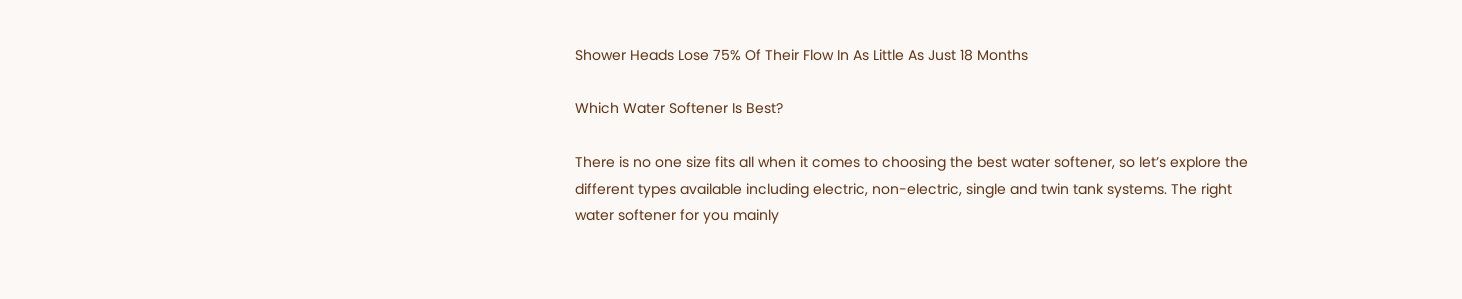Shower Heads Lose 75% Of Their Flow In As Little As Just 18 Months

Which Water Softener Is Best?

There is no one size fits all when it comes to choosing the best water softener, so let’s explore the different types available including electric, non-electric, single and twin tank systems. The right water softener for you mainly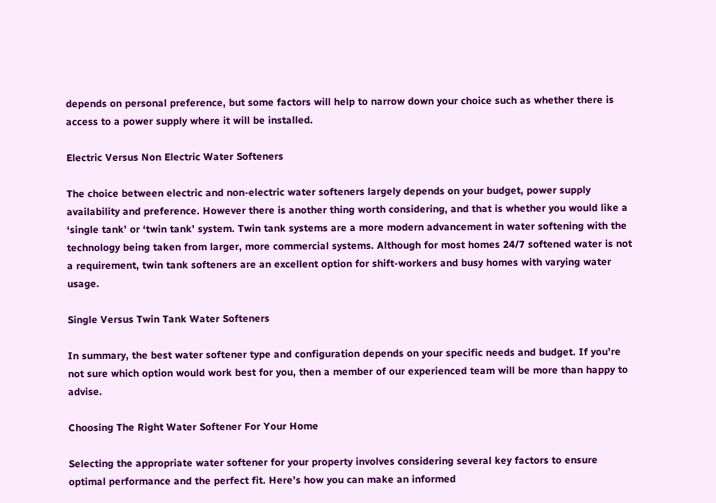depends on personal preference, but some factors will help to narrow down your choice such as whether there is access to a power supply where it will be installed.

Electric Versus Non Electric Water Softeners

The choice between electric and non-electric water softeners largely depends on your budget, power supply availability and preference. However there is another thing worth considering, and that is whether you would like a ‘single tank’ or ‘twin tank’ system. Twin tank systems are a more modern advancement in water softening with the technology being taken from larger, more commercial systems. Although for most homes 24/7 softened water is not a requirement, twin tank softeners are an excellent option for shift-workers and busy homes with varying water usage.

Single Versus Twin Tank Water Softeners

In summary, the best water softener type and configuration depends on your specific needs and budget. If you’re not sure which option would work best for you, then a member of our experienced team will be more than happy to advise.

Choosing The Right Water Softener For Your Home

Selecting the appropriate water softener for your property involves considering several key factors to ensure optimal performance and the perfect fit. Here’s how you can make an informed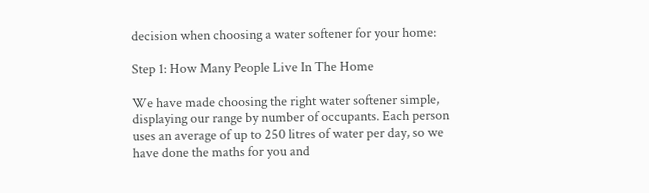decision when choosing a water softener for your home:

Step 1: How Many People Live In The Home

We have made choosing the right water softener simple, displaying our range by number of occupants. Each person uses an average of up to 250 litres of water per day, so we have done the maths for you and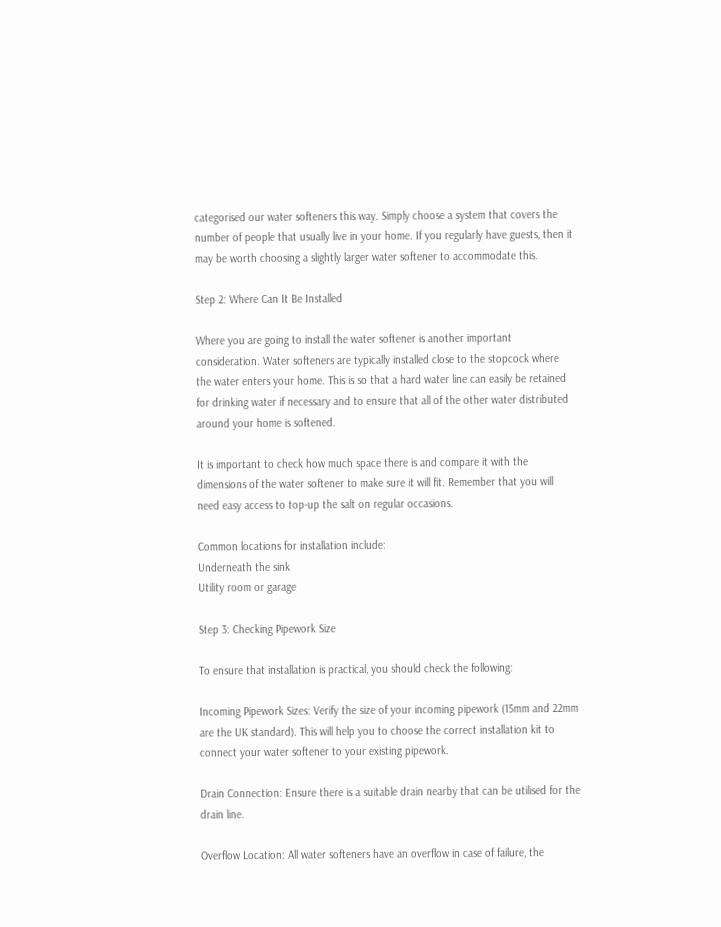categorised our water softeners this way. Simply choose a system that covers the number of people that usually live in your home. If you regularly have guests, then it may be worth choosing a slightly larger water softener to accommodate this.

Step 2: Where Can It Be Installed

Where you are going to install the water softener is another important consideration. Water softeners are typically installed close to the stopcock where the water enters your home. This is so that a hard water line can easily be retained for drinking water if necessary and to ensure that all of the other water distributed around your home is softened.

It is important to check how much space there is and compare it with the dimensions of the water softener to make sure it will fit. Remember that you will need easy access to top-up the salt on regular occasions.

Common locations for installation include:
Underneath the sink
Utility room or garage

Step 3: Checking Pipework Size

To ensure that installation is practical, you should check the following:

Incoming Pipework Sizes: Verify the size of your incoming pipework (15mm and 22mm are the UK standard). This will help you to choose the correct installation kit to connect your water softener to your existing pipework.

Drain Connection: Ensure there is a suitable drain nearby that can be utilised for the drain line.

Overflow Location: All water softeners have an overflow in case of failure, the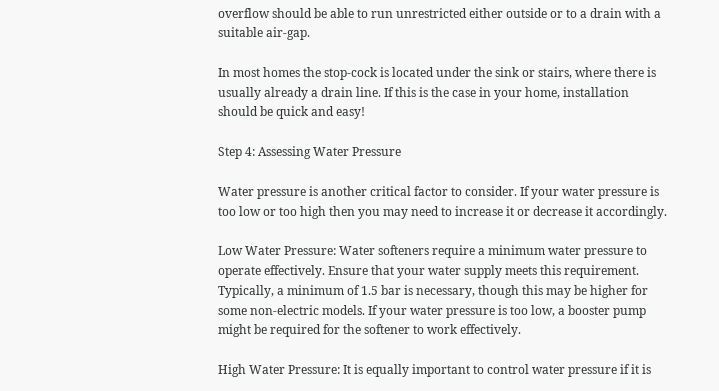overflow should be able to run unrestricted either outside or to a drain with a suitable air-gap.

In most homes the stop-cock is located under the sink or stairs, where there is usually already a drain line. If this is the case in your home, installation should be quick and easy!

Step 4: Assessing Water Pressure

Water pressure is another critical factor to consider. If your water pressure is too low or too high then you may need to increase it or decrease it accordingly.

Low Water Pressure: Water softeners require a minimum water pressure to operate effectively. Ensure that your water supply meets this requirement. Typically, a minimum of 1.5 bar is necessary, though this may be higher for some non-electric models. If your water pressure is too low, a booster pump might be required for the softener to work effectively.

High Water Pressure: It is equally important to control water pressure if it is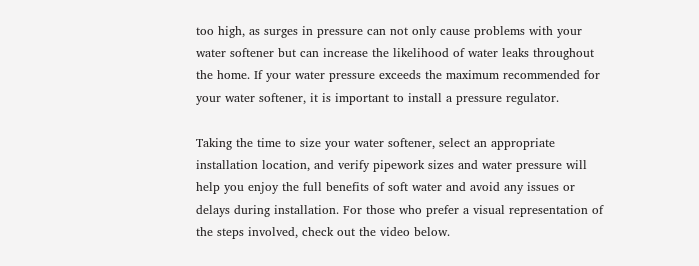too high, as surges in pressure can not only cause problems with your water softener but can increase the likelihood of water leaks throughout the home. If your water pressure exceeds the maximum recommended for your water softener, it is important to install a pressure regulator.

Taking the time to size your water softener, select an appropriate installation location, and verify pipework sizes and water pressure will help you enjoy the full benefits of soft water and avoid any issues or delays during installation. For those who prefer a visual representation of the steps involved, check out the video below.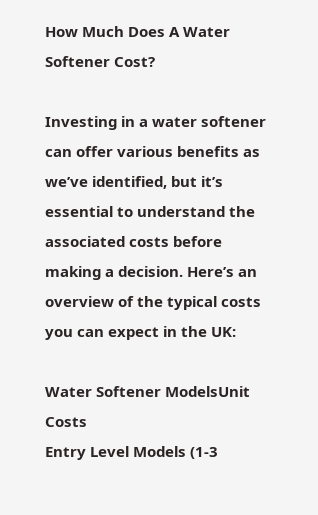How Much Does A Water Softener Cost?

Investing in a water softener can offer various benefits as we’ve identified, but it’s essential to understand the associated costs before making a decision. Here’s an overview of the typical costs you can expect in the UK:

Water Softener ModelsUnit Costs
Entry Level Models (1-3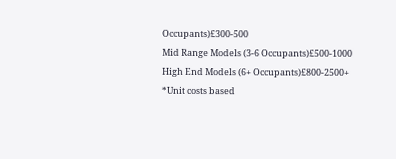Occupants)£300-500
Mid Range Models (3-6 Occupants)£500-1000
High End Models (6+ Occupants)£800-2500+
*Unit costs based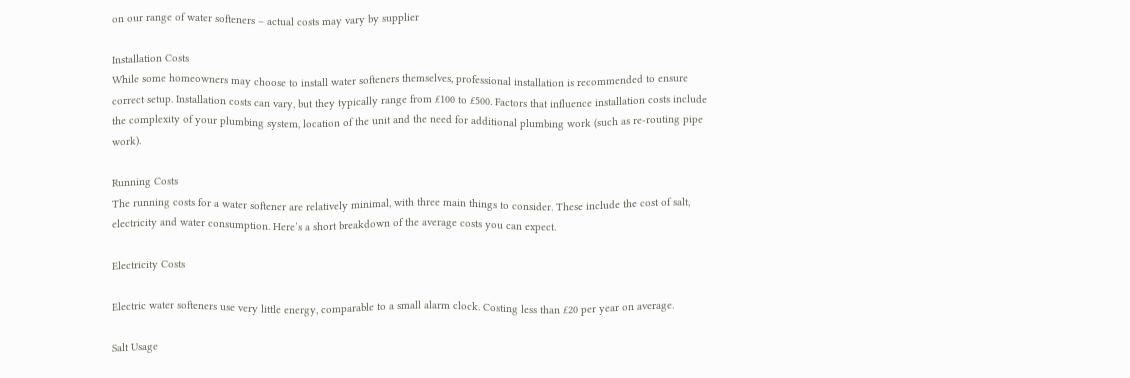on our range of water softeners – actual costs may vary by supplier

Installation Costs
While some homeowners may choose to install water softeners themselves, professional installation is recommended to ensure correct setup. Installation costs can vary, but they typically range from £100 to £500. Factors that influence installation costs include the complexity of your plumbing system, location of the unit and the need for additional plumbing work (such as re-routing pipe work).

Running Costs
The running costs for a water softener are relatively minimal, with three main things to consider. These include the cost of salt, electricity and water consumption. Here’s a short breakdown of the average costs you can expect.

Electricity Costs

Electric water softeners use very little energy, comparable to a small alarm clock. Costing less than £20 per year on average.

Salt Usage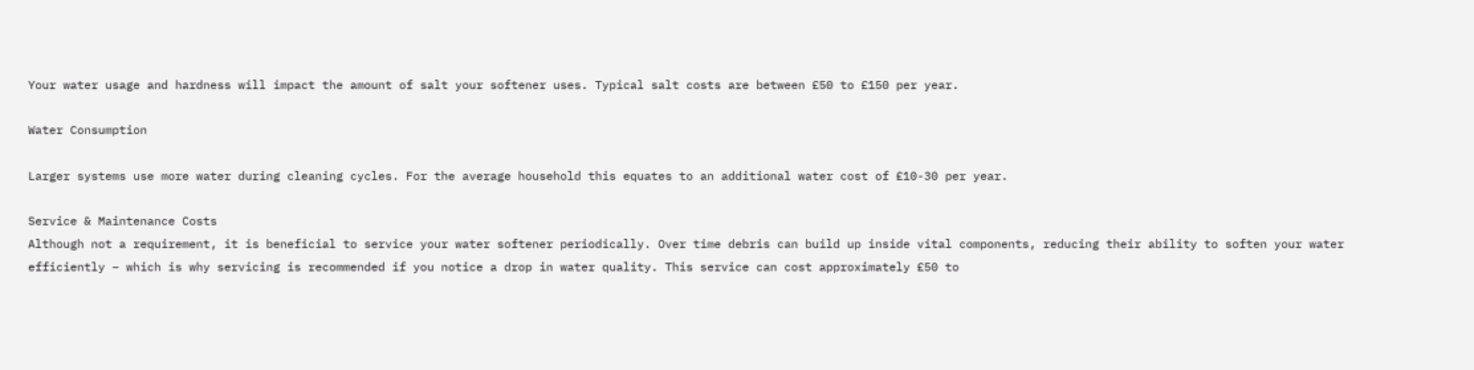Your water usage and hardness will impact the amount of salt your softener uses. Typical salt costs are between £50 to £150 per year.

Water Consumption

Larger systems use more water during cleaning cycles. For the average household this equates to an additional water cost of £10-30 per year.

Service & Maintenance Costs
Although not a requirement, it is beneficial to service your water softener periodically. Over time debris can build up inside vital components, reducing their ability to soften your water efficiently – which is why servicing is recommended if you notice a drop in water quality. This service can cost approximately £50 to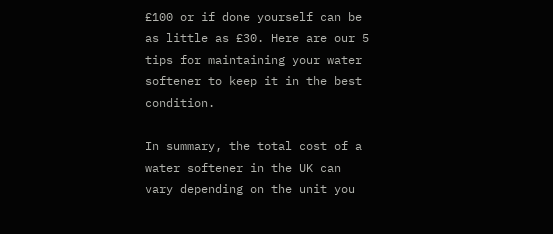£100 or if done yourself can be as little as £30. Here are our 5 tips for maintaining your water softener to keep it in the best condition.

In summary, the total cost of a water softener in the UK can vary depending on the unit you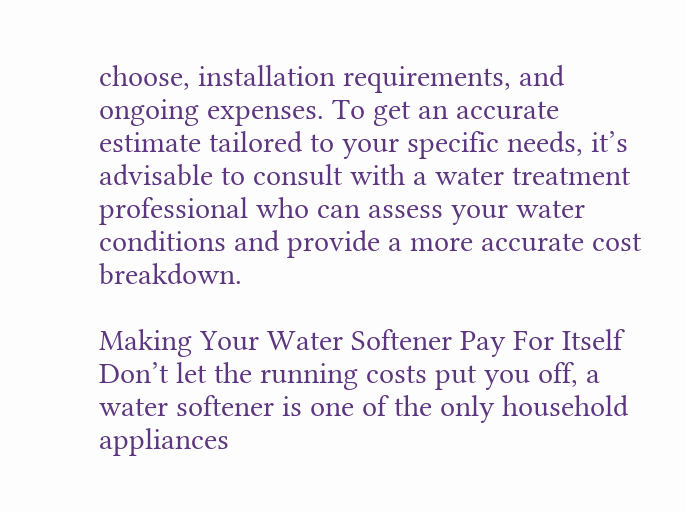choose, installation requirements, and ongoing expenses. To get an accurate estimate tailored to your specific needs, it’s advisable to consult with a water treatment professional who can assess your water conditions and provide a more accurate cost breakdown.

Making Your Water Softener Pay For Itself
Don’t let the running costs put you off, a water softener is one of the only household appliances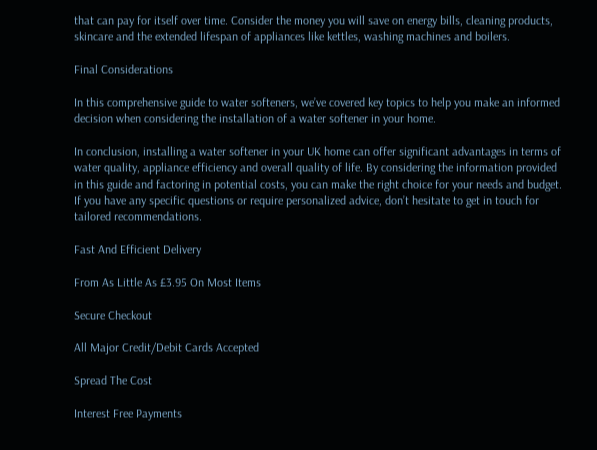that can pay for itself over time. Consider the money you will save on energy bills, cleaning products, skincare and the extended lifespan of appliances like kettles, washing machines and boilers.

Final Considerations

In this comprehensive guide to water softeners, we’ve covered key topics to help you make an informed decision when considering the installation of a water softener in your home.

In conclusion, installing a water softener in your UK home can offer significant advantages in terms of water quality, appliance efficiency and overall quality of life. By considering the information provided in this guide and factoring in potential costs, you can make the right choice for your needs and budget. If you have any specific questions or require personalized advice, don’t hesitate to get in touch for tailored recommendations.

Fast And Efficient Delivery

From As Little As £3.95 On Most Items

Secure Checkout

All Major Credit/Debit Cards Accepted

Spread The Cost

Interest Free Payments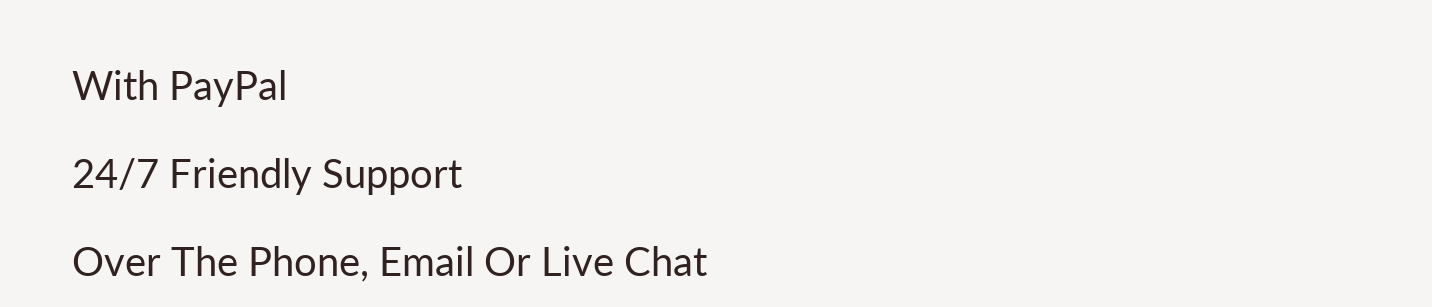With PayPal

24/7 Friendly Support

Over The Phone, Email Or Live Chat